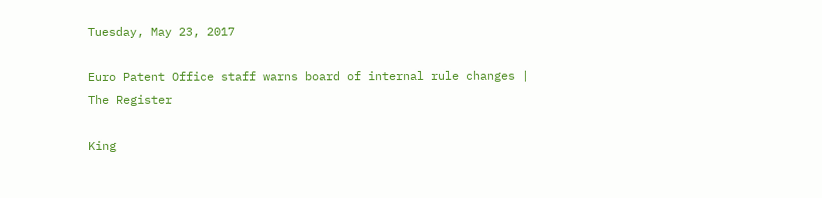Tuesday, May 23, 2017

Euro Patent Office staff warns board of internal rule changes | The Register

King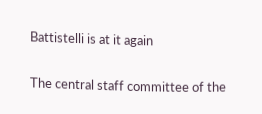Battistelli is at it again

The central staff committee of the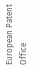European Patent Office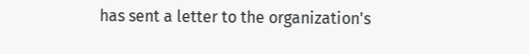has sent a letter to the organization's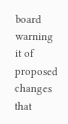board warning it of proposed changes that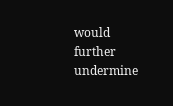would further undermine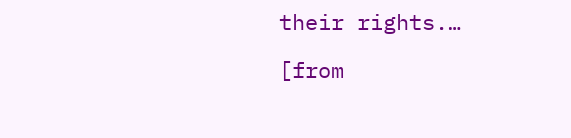their rights.…

[from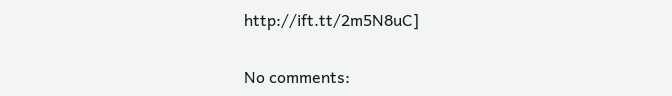http://ift.tt/2m5N8uC]

No comments: